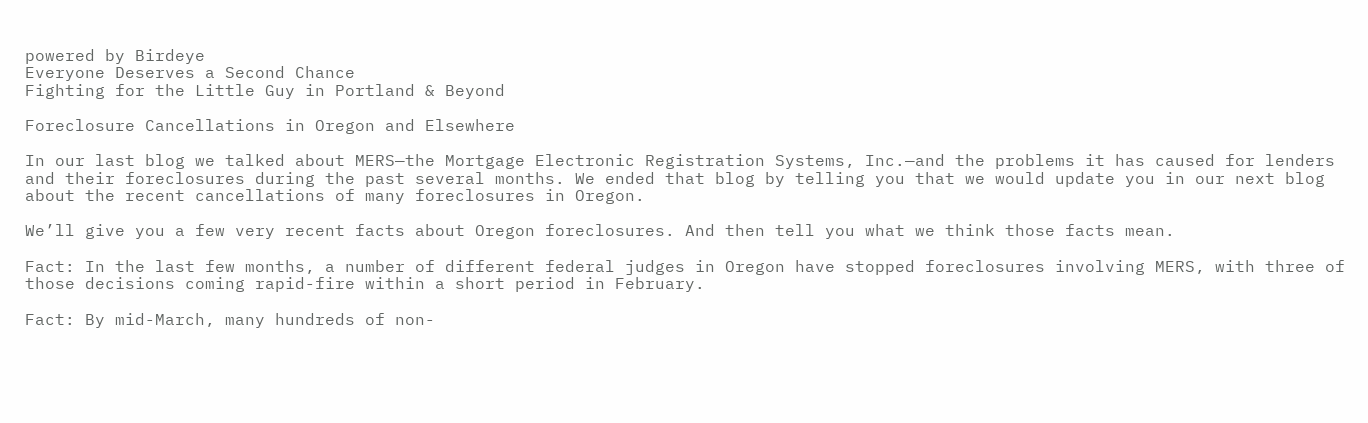powered by Birdeye
Everyone Deserves a Second Chance
Fighting for the Little Guy in Portland & Beyond

Foreclosure Cancellations in Oregon and Elsewhere

In our last blog we talked about MERS—the Mortgage Electronic Registration Systems, Inc.—and the problems it has caused for lenders and their foreclosures during the past several months. We ended that blog by telling you that we would update you in our next blog about the recent cancellations of many foreclosures in Oregon.

We’ll give you a few very recent facts about Oregon foreclosures. And then tell you what we think those facts mean.

Fact: In the last few months, a number of different federal judges in Oregon have stopped foreclosures involving MERS, with three of those decisions coming rapid-fire within a short period in February.

Fact: By mid-March, many hundreds of non-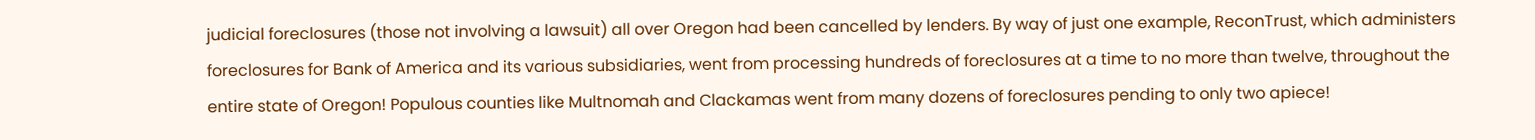judicial foreclosures (those not involving a lawsuit) all over Oregon had been cancelled by lenders. By way of just one example, ReconTrust, which administers foreclosures for Bank of America and its various subsidiaries, went from processing hundreds of foreclosures at a time to no more than twelve, throughout the entire state of Oregon! Populous counties like Multnomah and Clackamas went from many dozens of foreclosures pending to only two apiece!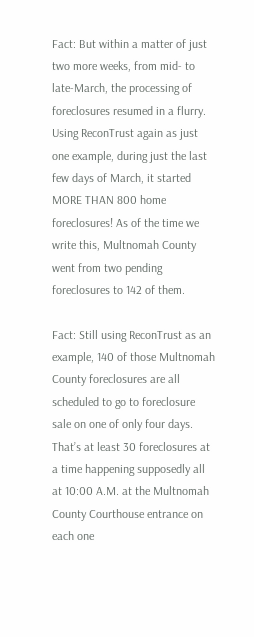Fact: But within a matter of just two more weeks, from mid- to late-March, the processing of foreclosures resumed in a flurry. Using ReconTrust again as just one example, during just the last few days of March, it started MORE THAN 800 home foreclosures! As of the time we write this, Multnomah County went from two pending foreclosures to 142 of them.

Fact: Still using ReconTrust as an example, 140 of those Multnomah County foreclosures are all scheduled to go to foreclosure sale on one of only four days. That’s at least 30 foreclosures at a time happening supposedly all at 10:00 A.M. at the Multnomah County Courthouse entrance on each one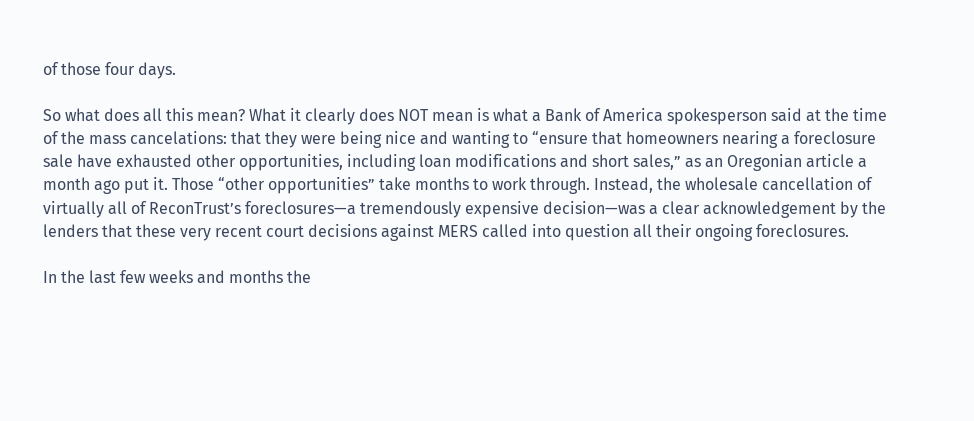of those four days.

So what does all this mean? What it clearly does NOT mean is what a Bank of America spokesperson said at the time of the mass cancelations: that they were being nice and wanting to “ensure that homeowners nearing a foreclosure sale have exhausted other opportunities, including loan modifications and short sales,” as an Oregonian article a month ago put it. Those “other opportunities” take months to work through. Instead, the wholesale cancellation of virtually all of ReconTrust’s foreclosures—a tremendously expensive decision—was a clear acknowledgement by the lenders that these very recent court decisions against MERS called into question all their ongoing foreclosures.

In the last few weeks and months the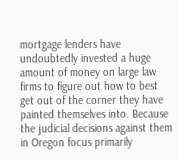mortgage lenders have undoubtedly invested a huge amount of money on large law firms to figure out how to best get out of the corner they have painted themselves into. Because the judicial decisions against them in Oregon focus primarily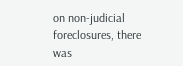on non-judicial foreclosures, there was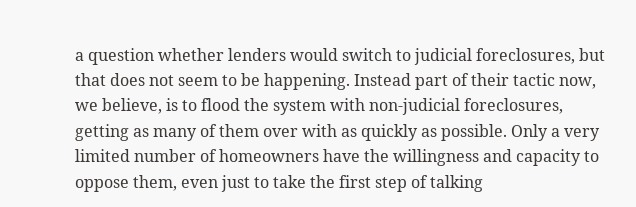a question whether lenders would switch to judicial foreclosures, but that does not seem to be happening. Instead part of their tactic now, we believe, is to flood the system with non-judicial foreclosures, getting as many of them over with as quickly as possible. Only a very limited number of homeowners have the willingness and capacity to oppose them, even just to take the first step of talking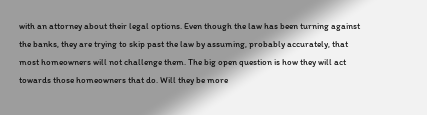with an attorney about their legal options. Even though the law has been turning against the banks, they are trying to skip past the law by assuming, probably accurately, that most homeowners will not challenge them. The big open question is how they will act towards those homeowners that do. Will they be more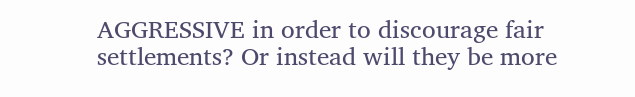AGGRESSIVE in order to discourage fair settlements? Or instead will they be more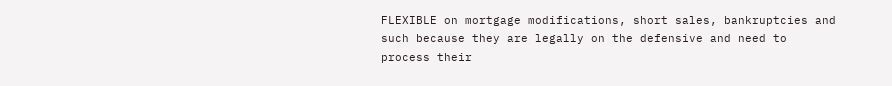FLEXIBLE on mortgage modifications, short sales, bankruptcies and such because they are legally on the defensive and need to process their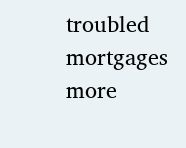troubled mortgages more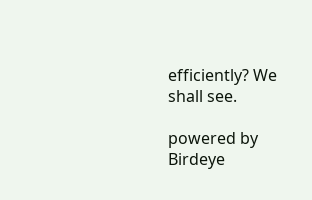efficiently? We shall see.

powered by Birdeye